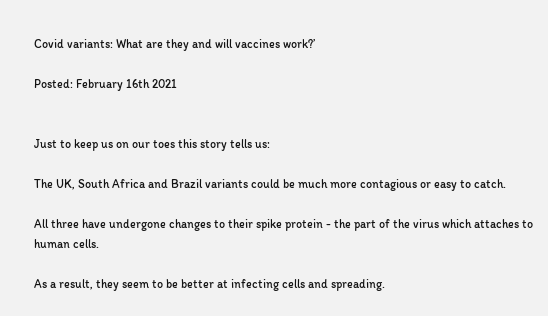Covid variants: What are they and will vaccines work?’

Posted: February 16th 2021


Just to keep us on our toes this story tells us:

The UK, South Africa and Brazil variants could be much more contagious or easy to catch.

All three have undergone changes to their spike protein - the part of the virus which attaches to human cells.

As a result, they seem to be better at infecting cells and spreading.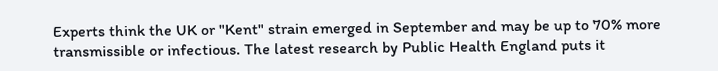Experts think the UK or "Kent" strain emerged in September and may be up to 70% more transmissible or infectious. The latest research by Public Health England puts it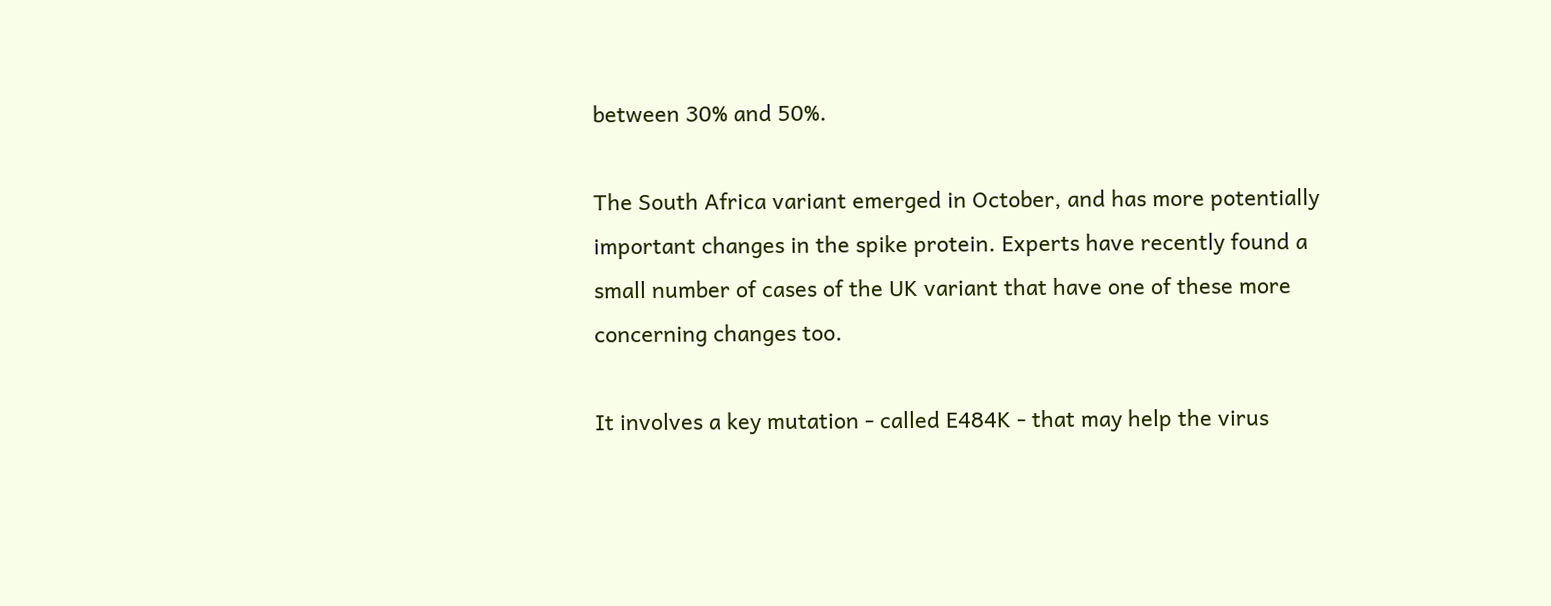between 30% and 50%.

The South Africa variant emerged in October, and has more potentially important changes in the spike protein. Experts have recently found a small number of cases of the UK variant that have one of these more concerning changes too.

It involves a key mutation - called E484K - that may help the virus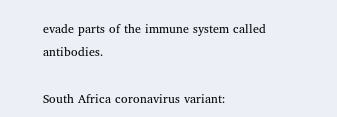evade parts of the immune system called antibodies.

South Africa coronavirus variant: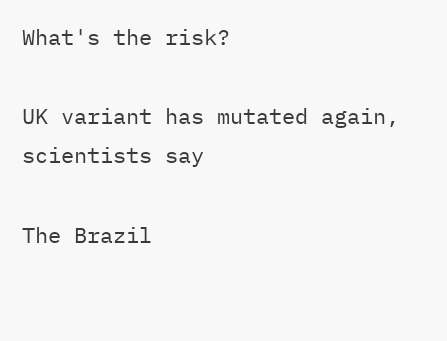What's the risk?

UK variant has mutated again, scientists say

The Brazil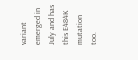variant emerged in July and has this E484K mutation too.